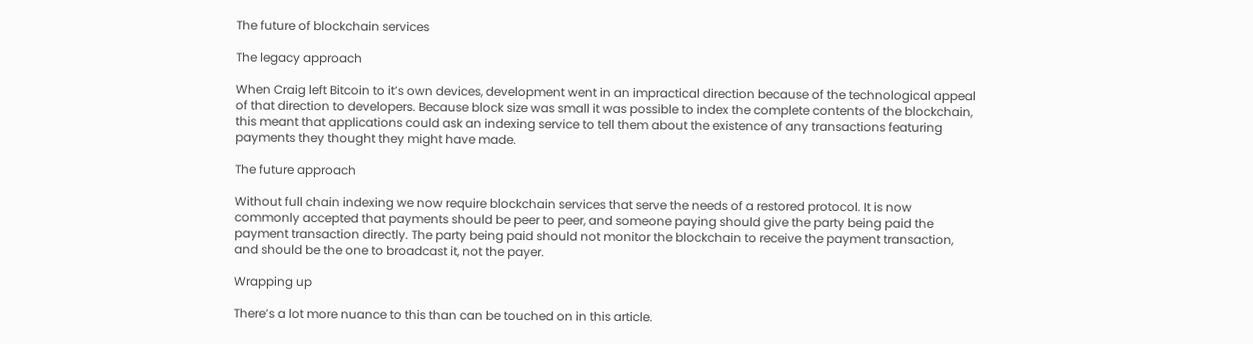The future of blockchain services

The legacy approach

When Craig left Bitcoin to it’s own devices, development went in an impractical direction because of the technological appeal of that direction to developers. Because block size was small it was possible to index the complete contents of the blockchain, this meant that applications could ask an indexing service to tell them about the existence of any transactions featuring payments they thought they might have made.

The future approach

Without full chain indexing we now require blockchain services that serve the needs of a restored protocol. It is now commonly accepted that payments should be peer to peer, and someone paying should give the party being paid the payment transaction directly. The party being paid should not monitor the blockchain to receive the payment transaction, and should be the one to broadcast it, not the payer.

Wrapping up

There’s a lot more nuance to this than can be touched on in this article.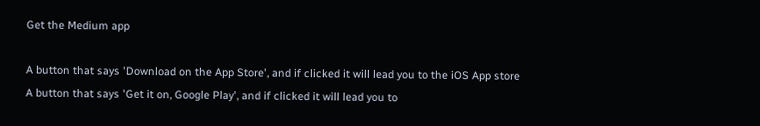Get the Medium app

A button that says 'Download on the App Store', and if clicked it will lead you to the iOS App store
A button that says 'Get it on, Google Play', and if clicked it will lead you to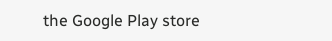the Google Play store